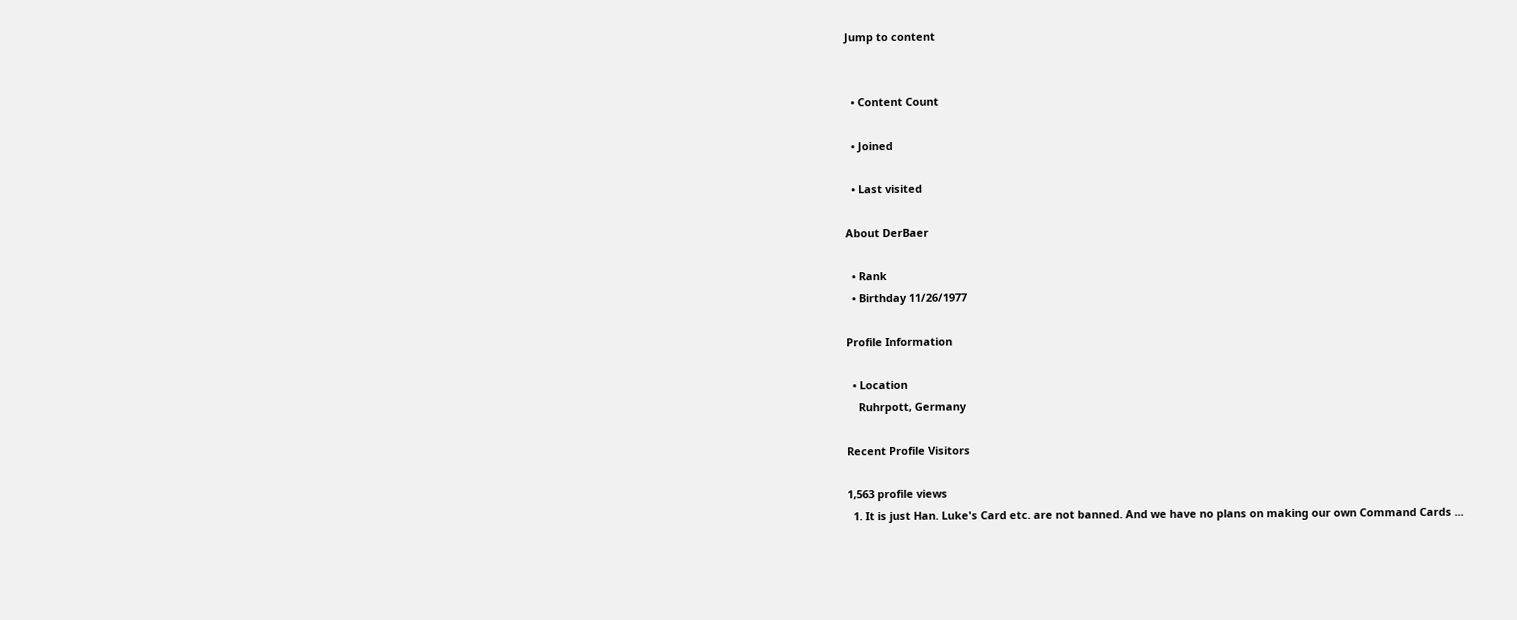Jump to content


  • Content Count

  • Joined

  • Last visited

About DerBaer

  • Rank
  • Birthday 11/26/1977

Profile Information

  • Location
    Ruhrpott, Germany

Recent Profile Visitors

1,563 profile views
  1. It is just Han. Luke's Card etc. are not banned. And we have no plans on making our own Command Cards ...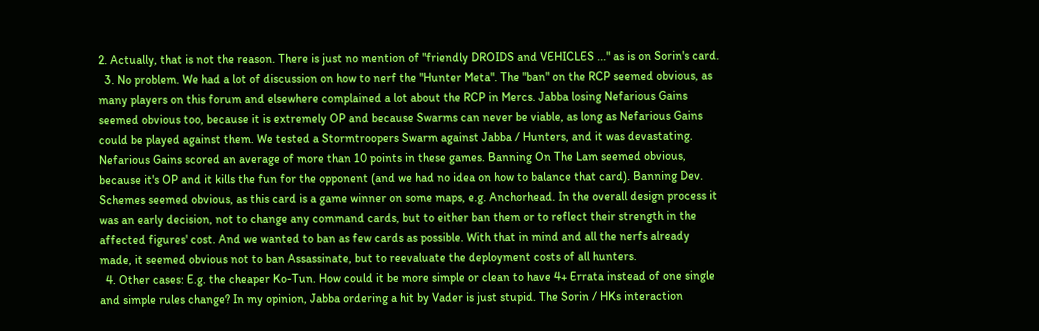2. Actually, that is not the reason. There is just no mention of "friendly DROIDS and VEHICLES ..." as is on Sorin's card.
  3. No problem. We had a lot of discussion on how to nerf the "Hunter Meta". The "ban" on the RCP seemed obvious, as many players on this forum and elsewhere complained a lot about the RCP in Mercs. Jabba losing Nefarious Gains seemed obvious too, because it is extremely OP and because Swarms can never be viable, as long as Nefarious Gains could be played against them. We tested a Stormtroopers Swarm against Jabba / Hunters, and it was devastating. Nefarious Gains scored an average of more than 10 points in these games. Banning On The Lam seemed obvious, because it's OP and it kills the fun for the opponent (and we had no idea on how to balance that card). Banning Dev. Schemes seemed obvious, as this card is a game winner on some maps, e.g. Anchorhead. In the overall design process it was an early decision, not to change any command cards, but to either ban them or to reflect their strength in the affected figures' cost. And we wanted to ban as few cards as possible. With that in mind and all the nerfs already made, it seemed obvious not to ban Assassinate, but to reevaluate the deployment costs of all hunters.
  4. Other cases: E.g. the cheaper Ko-Tun. How could it be more simple or clean to have 4+ Errata instead of one single and simple rules change? In my opinion, Jabba ordering a hit by Vader is just stupid. The Sorin / HKs interaction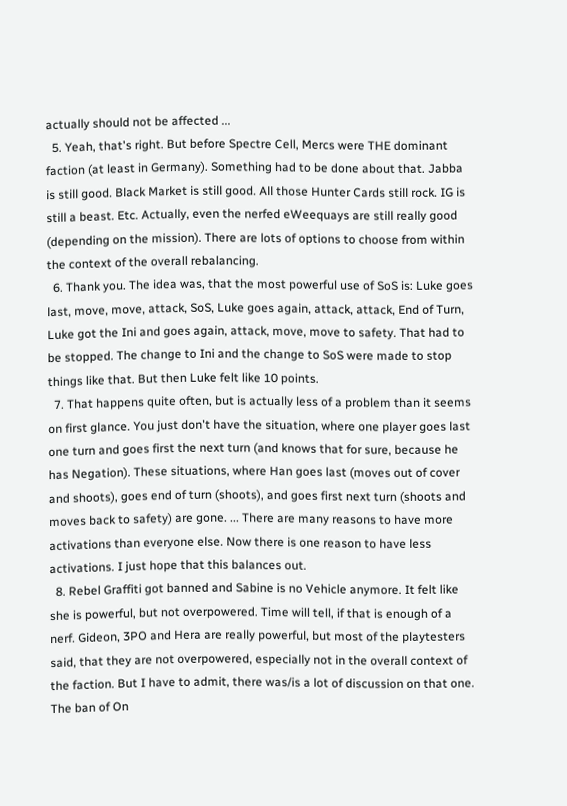actually should not be affected ...
  5. Yeah, that's right. But before Spectre Cell, Mercs were THE dominant faction (at least in Germany). Something had to be done about that. Jabba is still good. Black Market is still good. All those Hunter Cards still rock. IG is still a beast. Etc. Actually, even the nerfed eWeequays are still really good (depending on the mission). There are lots of options to choose from within the context of the overall rebalancing.
  6. Thank you. The idea was, that the most powerful use of SoS is: Luke goes last, move, move, attack, SoS, Luke goes again, attack, attack, End of Turn, Luke got the Ini and goes again, attack, move, move to safety. That had to be stopped. The change to Ini and the change to SoS were made to stop things like that. But then Luke felt like 10 points.
  7. That happens quite often, but is actually less of a problem than it seems on first glance. You just don't have the situation, where one player goes last one turn and goes first the next turn (and knows that for sure, because he has Negation). These situations, where Han goes last (moves out of cover and shoots), goes end of turn (shoots), and goes first next turn (shoots and moves back to safety) are gone. ... There are many reasons to have more activations than everyone else. Now there is one reason to have less activations. I just hope that this balances out.
  8. Rebel Graffiti got banned and Sabine is no Vehicle anymore. It felt like she is powerful, but not overpowered. Time will tell, if that is enough of a nerf. Gideon, 3PO and Hera are really powerful, but most of the playtesters said, that they are not overpowered, especially not in the overall context of the faction. But I have to admit, there was/is a lot of discussion on that one. The ban of On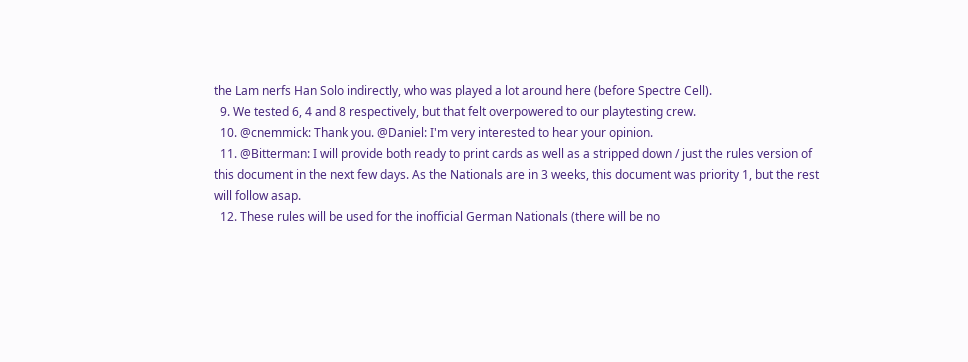the Lam nerfs Han Solo indirectly, who was played a lot around here (before Spectre Cell).
  9. We tested 6, 4 and 8 respectively, but that felt overpowered to our playtesting crew.
  10. @cnemmick: Thank you. @Daniel: I'm very interested to hear your opinion.
  11. @Bitterman: I will provide both ready to print cards as well as a stripped down / just the rules version of this document in the next few days. As the Nationals are in 3 weeks, this document was priority 1, but the rest will follow asap.
  12. These rules will be used for the inofficial German Nationals (there will be no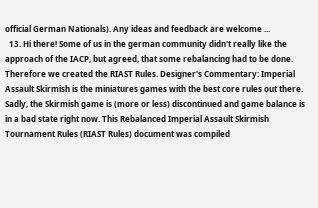official German Nationals). Any ideas and feedback are welcome ...
  13. Hi there! Some of us in the german community didn't really like the approach of the IACP, but agreed, that some rebalancing had to be done. Therefore we created the RIAST Rules. Designer's Commentary: Imperial Assault Skirmish is the miniatures games with the best core rules out there. Sadly, the Skirmish game is (more or less) discontinued and game balance is in a bad state right now. This Rebalanced Imperial Assault Skirmish Tournament Rules (RIAST Rules) document was compiled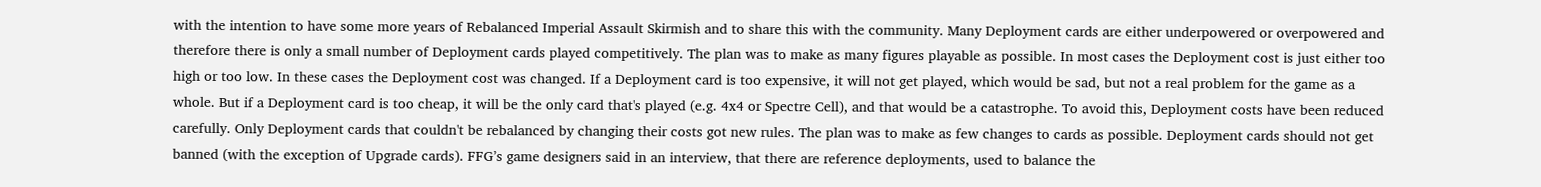with the intention to have some more years of Rebalanced Imperial Assault Skirmish and to share this with the community. Many Deployment cards are either underpowered or overpowered and therefore there is only a small number of Deployment cards played competitively. The plan was to make as many figures playable as possible. In most cases the Deployment cost is just either too high or too low. In these cases the Deployment cost was changed. If a Deployment card is too expensive, it will not get played, which would be sad, but not a real problem for the game as a whole. But if a Deployment card is too cheap, it will be the only card that's played (e.g. 4x4 or Spectre Cell), and that would be a catastrophe. To avoid this, Deployment costs have been reduced carefully. Only Deployment cards that couldn't be rebalanced by changing their costs got new rules. The plan was to make as few changes to cards as possible. Deployment cards should not get banned (with the exception of Upgrade cards). FFGʼs game designers said in an interview, that there are reference deployments, used to balance the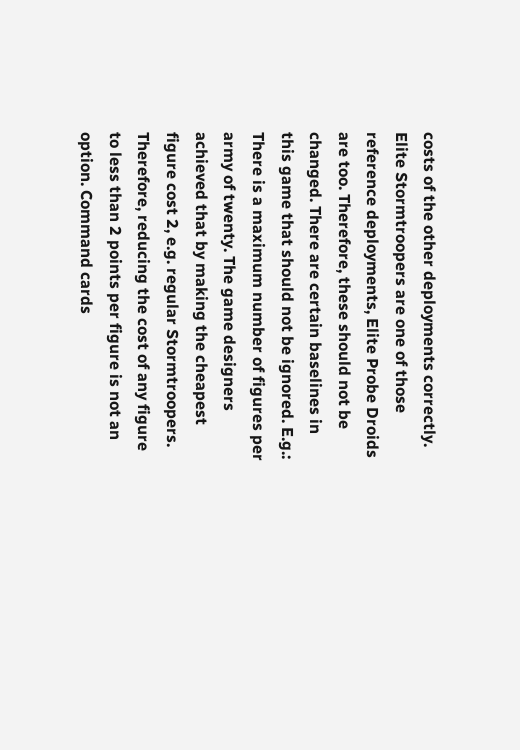costs of the other deployments correctly. Elite Stormtroopers are one of those reference deployments, Elite Probe Droids are too. Therefore, these should not be changed. There are certain baselines in this game that should not be ignored. E.g.: There is a maximum number of figures per army of twenty. The game designers achieved that by making the cheapest figure cost 2, e.g. regular Stormtroopers. Therefore, reducing the cost of any figure to less than 2 points per figure is not an option. Command cards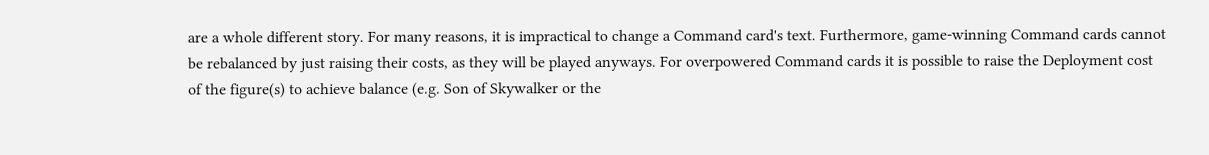are a whole different story. For many reasons, it is impractical to change a Command card's text. Furthermore, game-winning Command cards cannot be rebalanced by just raising their costs, as they will be played anyways. For overpowered Command cards it is possible to raise the Deployment cost of the figure(s) to achieve balance (e.g. Son of Skywalker or the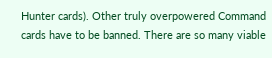Hunter cards). Other truly overpowered Command cards have to be banned. There are so many viable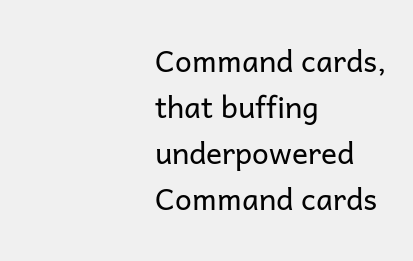Command cards, that buffing underpowered Command cards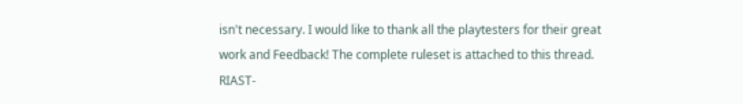isn't necessary. I would like to thank all the playtesters for their great work and Feedback! The complete ruleset is attached to this thread. RIAST-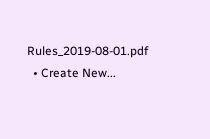Rules_2019-08-01.pdf
  • Create New...